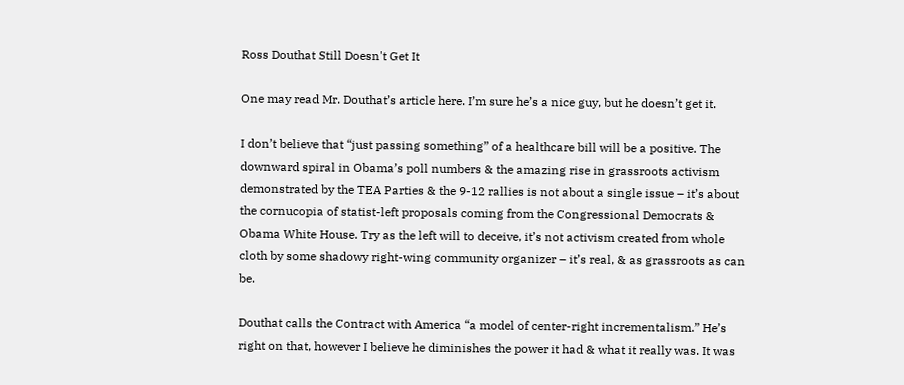Ross Douthat Still Doesn't Get It

One may read Mr. Douthat’s article here. I’m sure he’s a nice guy, but he doesn’t get it.

I don’t believe that “just passing something” of a healthcare bill will be a positive. The downward spiral in Obama’s poll numbers & the amazing rise in grassroots activism demonstrated by the TEA Parties & the 9-12 rallies is not about a single issue – it’s about the cornucopia of statist-left proposals coming from the Congressional Democrats & Obama White House. Try as the left will to deceive, it’s not activism created from whole cloth by some shadowy right-wing community organizer – it’s real, & as grassroots as can be.

Douthat calls the Contract with America “a model of center-right incrementalism.” He’s right on that, however I believe he diminishes the power it had & what it really was. It was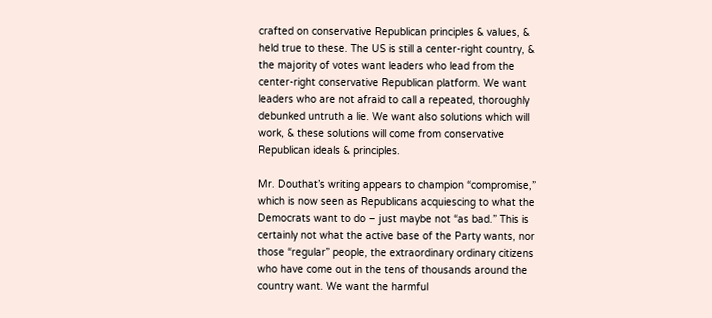crafted on conservative Republican principles & values, & held true to these. The US is still a center-right country, & the majority of votes want leaders who lead from the center-right conservative Republican platform. We want leaders who are not afraid to call a repeated, thoroughly debunked untruth a lie. We want also solutions which will work, & these solutions will come from conservative Republican ideals & principles.

Mr. Douthat’s writing appears to champion “compromise,” which is now seen as Republicans acquiescing to what the Democrats want to do – just maybe not “as bad.” This is certainly not what the active base of the Party wants, nor those “regular” people, the extraordinary ordinary citizens who have come out in the tens of thousands around the country want. We want the harmful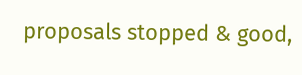proposals stopped & good,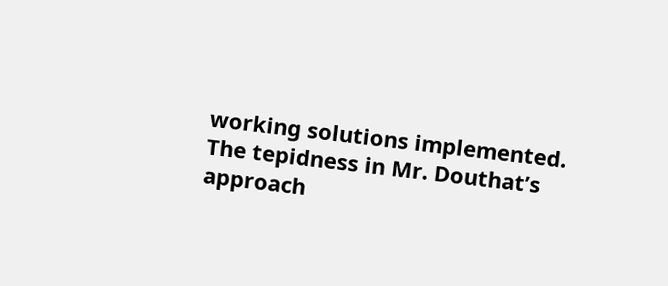working solutions implemented. The tepidness in Mr. Douthat’s approach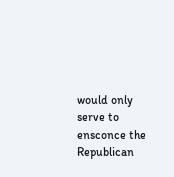would only serve to ensconce the Republican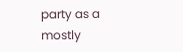party as a mostly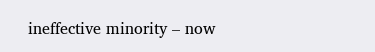ineffective minority – now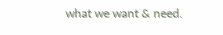what we want & need.